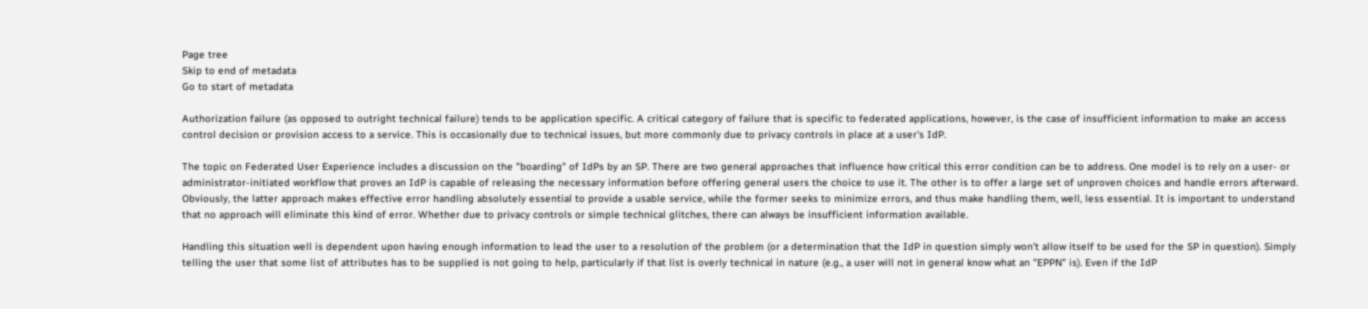Page tree
Skip to end of metadata
Go to start of metadata

Authorization failure (as opposed to outright technical failure) tends to be application specific. A critical category of failure that is specific to federated applications, however, is the case of insufficient information to make an access control decision or provision access to a service. This is occasionally due to technical issues, but more commonly due to privacy controls in place at a user's IdP.

The topic on Federated User Experience includes a discussion on the "boarding" of IdPs by an SP. There are two general approaches that influence how critical this error condition can be to address. One model is to rely on a user- or administrator-initiated workflow that proves an IdP is capable of releasing the necessary information before offering general users the choice to use it. The other is to offer a large set of unproven choices and handle errors afterward. Obviously, the latter approach makes effective error handling absolutely essential to provide a usable service, while the former seeks to minimize errors, and thus make handling them, well, less essential. It is important to understand that no approach will eliminate this kind of error. Whether due to privacy controls or simple technical glitches, there can always be insufficient information available.

Handling this situation well is dependent upon having enough information to lead the user to a resolution of the problem (or a determination that the IdP in question simply won't allow itself to be used for the SP in question). Simply telling the user that some list of attributes has to be supplied is not going to help, particularly if that list is overly technical in nature (e.g., a user will not in general know what an "EPPN" is). Even if the IdP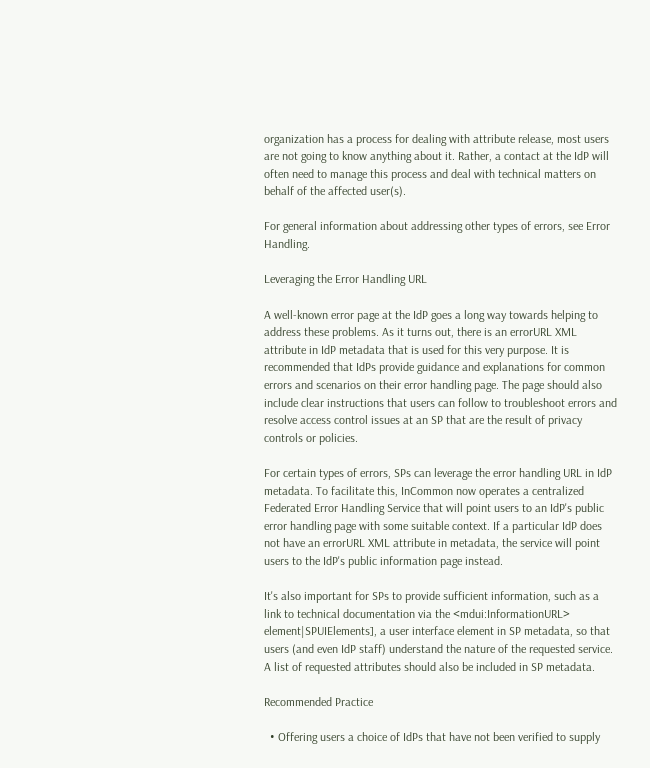organization has a process for dealing with attribute release, most users are not going to know anything about it. Rather, a contact at the IdP will often need to manage this process and deal with technical matters on behalf of the affected user(s).

For general information about addressing other types of errors, see Error Handling.

Leveraging the Error Handling URL

A well-known error page at the IdP goes a long way towards helping to address these problems. As it turns out, there is an errorURL XML attribute in IdP metadata that is used for this very purpose. It is recommended that IdPs provide guidance and explanations for common errors and scenarios on their error handling page. The page should also include clear instructions that users can follow to troubleshoot errors and resolve access control issues at an SP that are the result of privacy controls or policies.

For certain types of errors, SPs can leverage the error handling URL in IdP metadata. To facilitate this, InCommon now operates a centralized Federated Error Handling Service that will point users to an IdP's public error handling page with some suitable context. If a particular IdP does not have an errorURL XML attribute in metadata, the service will point users to the IdP's public information page instead.

It's also important for SPs to provide sufficient information, such as a link to technical documentation via the <mdui:InformationURL> element|SPUIElements], a user interface element in SP metadata, so that users (and even IdP staff) understand the nature of the requested service. A list of requested attributes should also be included in SP metadata.

Recommended Practice

  • Offering users a choice of IdPs that have not been verified to supply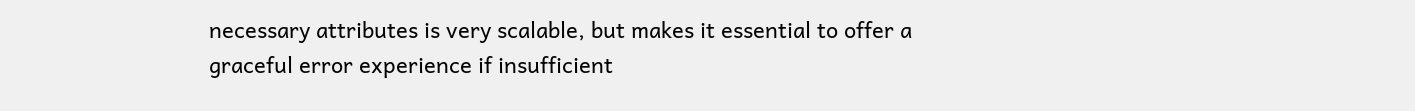necessary attributes is very scalable, but makes it essential to offer a graceful error experience if insufficient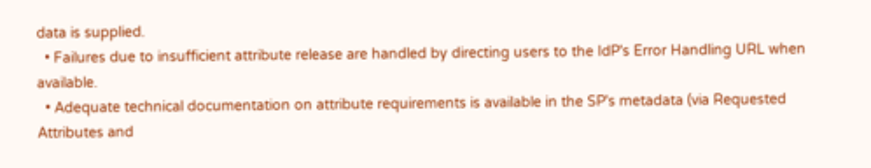data is supplied.
  • Failures due to insufficient attribute release are handled by directing users to the IdP's Error Handling URL when available.
  • Adequate technical documentation on attribute requirements is available in the SP's metadata (via Requested Attributes and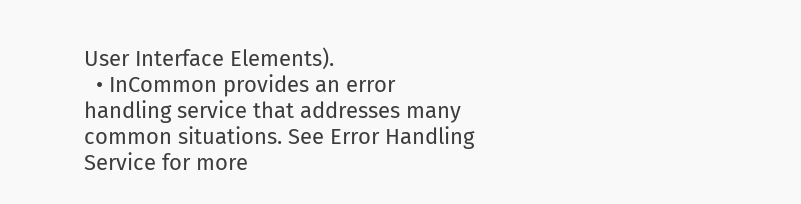User Interface Elements).
  • InCommon provides an error handling service that addresses many common situations. See Error Handling Service for more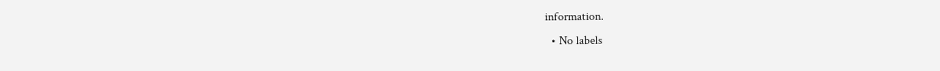information.
  • No labels